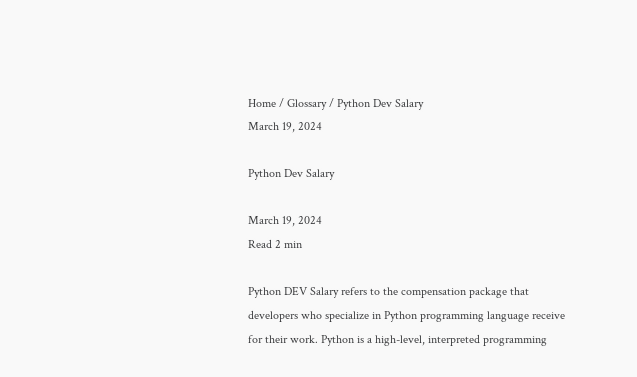Home / Glossary / Python Dev Salary
March 19, 2024

Python Dev Salary

March 19, 2024
Read 2 min

Python DEV Salary refers to the compensation package that developers who specialize in Python programming language receive for their work. Python is a high-level, interpreted programming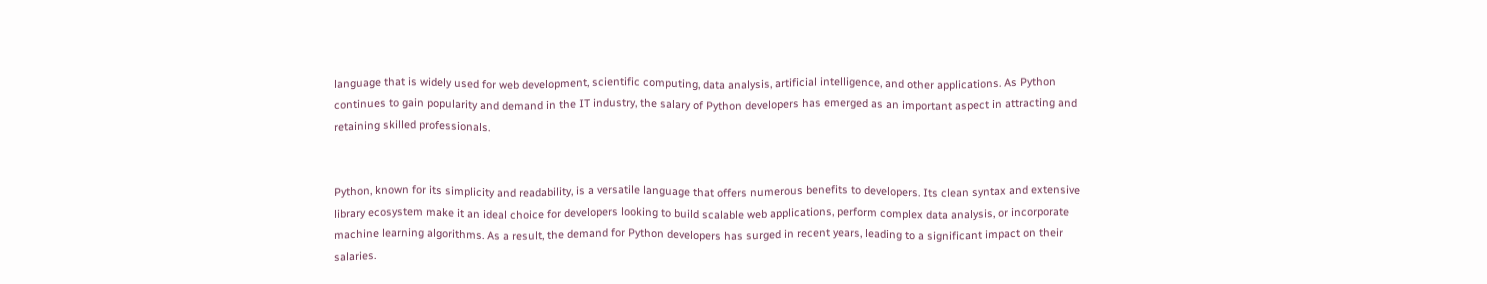language that is widely used for web development, scientific computing, data analysis, artificial intelligence, and other applications. As Python continues to gain popularity and demand in the IT industry, the salary of Python developers has emerged as an important aspect in attracting and retaining skilled professionals.


Python, known for its simplicity and readability, is a versatile language that offers numerous benefits to developers. Its clean syntax and extensive library ecosystem make it an ideal choice for developers looking to build scalable web applications, perform complex data analysis, or incorporate machine learning algorithms. As a result, the demand for Python developers has surged in recent years, leading to a significant impact on their salaries.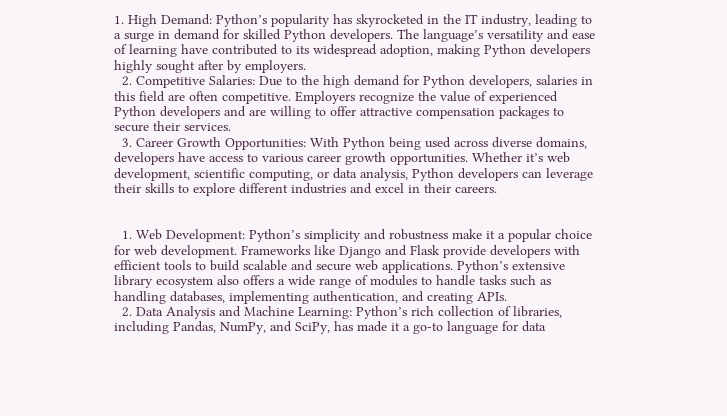1. High Demand: Python’s popularity has skyrocketed in the IT industry, leading to a surge in demand for skilled Python developers. The language’s versatility and ease of learning have contributed to its widespread adoption, making Python developers highly sought after by employers.
  2. Competitive Salaries: Due to the high demand for Python developers, salaries in this field are often competitive. Employers recognize the value of experienced Python developers and are willing to offer attractive compensation packages to secure their services.
  3. Career Growth Opportunities: With Python being used across diverse domains, developers have access to various career growth opportunities. Whether it’s web development, scientific computing, or data analysis, Python developers can leverage their skills to explore different industries and excel in their careers.


  1. Web Development: Python’s simplicity and robustness make it a popular choice for web development. Frameworks like Django and Flask provide developers with efficient tools to build scalable and secure web applications. Python’s extensive library ecosystem also offers a wide range of modules to handle tasks such as handling databases, implementing authentication, and creating APIs.
  2. Data Analysis and Machine Learning: Python’s rich collection of libraries, including Pandas, NumPy, and SciPy, has made it a go-to language for data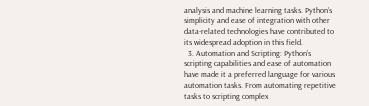analysis and machine learning tasks. Python’s simplicity and ease of integration with other data-related technologies have contributed to its widespread adoption in this field.
  3. Automation and Scripting: Python’s scripting capabilities and ease of automation have made it a preferred language for various automation tasks. From automating repetitive tasks to scripting complex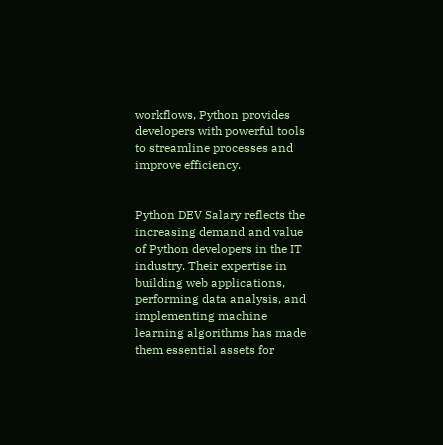workflows, Python provides developers with powerful tools to streamline processes and improve efficiency.


Python DEV Salary reflects the increasing demand and value of Python developers in the IT industry. Their expertise in building web applications, performing data analysis, and implementing machine learning algorithms has made them essential assets for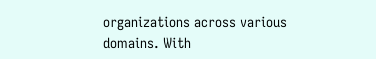organizations across various domains. With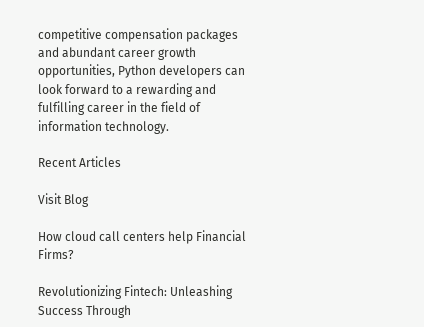competitive compensation packages and abundant career growth opportunities, Python developers can look forward to a rewarding and fulfilling career in the field of information technology.

Recent Articles

Visit Blog

How cloud call centers help Financial Firms?

Revolutionizing Fintech: Unleashing Success Through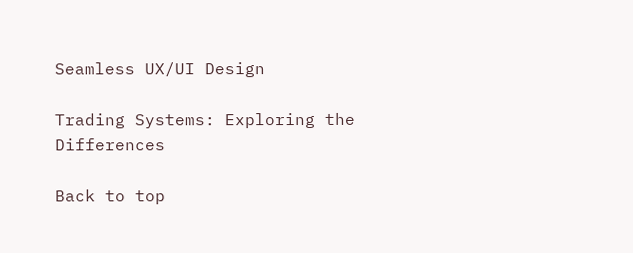Seamless UX/UI Design

Trading Systems: Exploring the Differences

Back to top